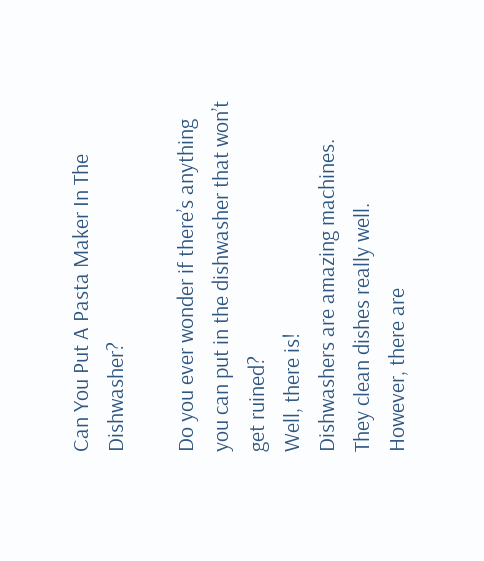Can You Put A Pasta Maker In The Dishwasher?

Do you ever wonder if there’s anything you can put in the dishwasher that won’t get ruined?
Well, there is!
Dishwashers are amazing machines.
They clean dishes really well.
However, there are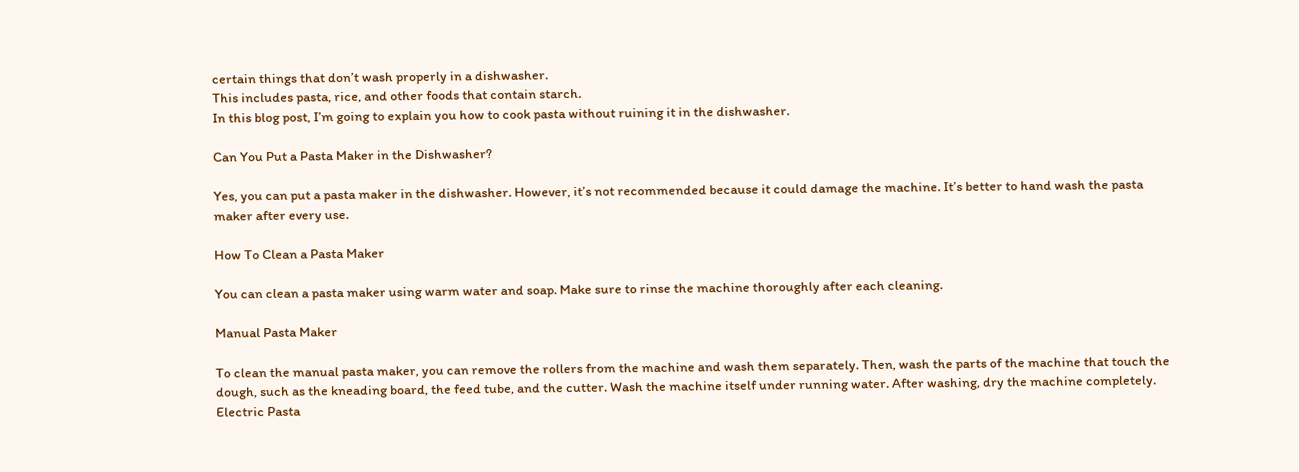certain things that don’t wash properly in a dishwasher.
This includes pasta, rice, and other foods that contain starch.
In this blog post, I’m going to explain you how to cook pasta without ruining it in the dishwasher.

Can You Put a Pasta Maker in the Dishwasher?

Yes, you can put a pasta maker in the dishwasher. However, it’s not recommended because it could damage the machine. It’s better to hand wash the pasta maker after every use.

How To Clean a Pasta Maker

You can clean a pasta maker using warm water and soap. Make sure to rinse the machine thoroughly after each cleaning.

Manual Pasta Maker

To clean the manual pasta maker, you can remove the rollers from the machine and wash them separately. Then, wash the parts of the machine that touch the dough, such as the kneading board, the feed tube, and the cutter. Wash the machine itself under running water. After washing, dry the machine completely. Electric Pasta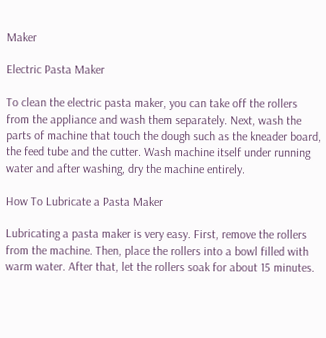Maker

Electric Pasta Maker

To clean the electric pasta maker, you can take off the rollers from the appliance and wash them separately. Next, wash the parts of machine that touch the dough such as the kneader board, the feed tube and the cutter. Wash machine itself under running water and after washing, dry the machine entirely.

How To Lubricate a Pasta Maker

Lubricating a pasta maker is very easy. First, remove the rollers from the machine. Then, place the rollers into a bowl filled with warm water. After that, let the rollers soak for about 15 minutes.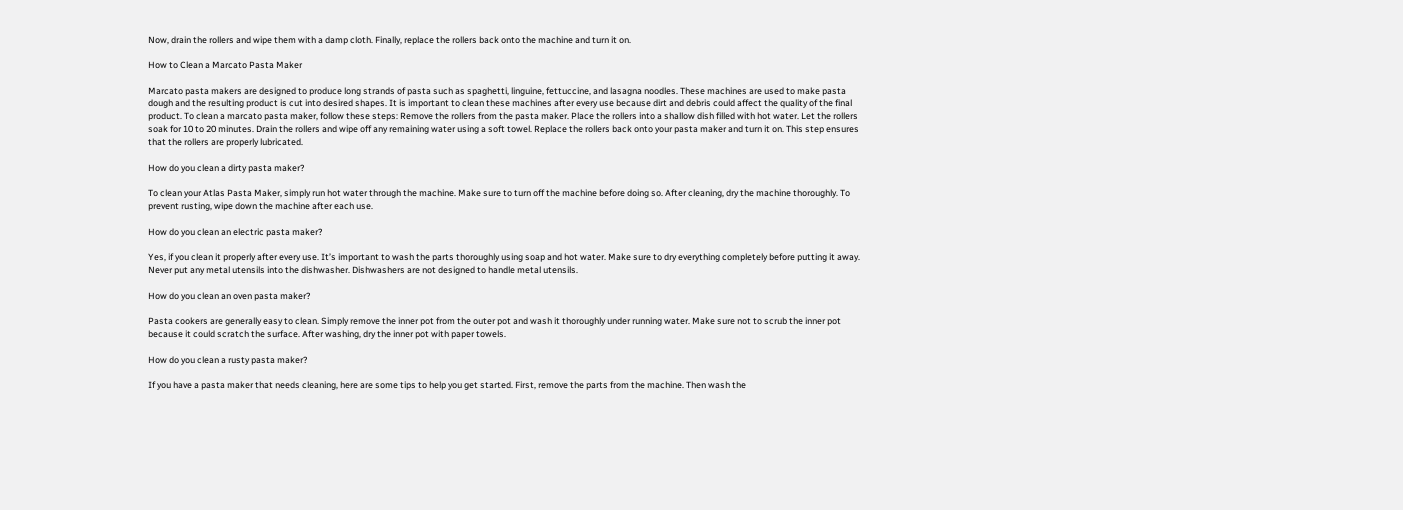Now, drain the rollers and wipe them with a damp cloth. Finally, replace the rollers back onto the machine and turn it on.

How to Clean a Marcato Pasta Maker

Marcato pasta makers are designed to produce long strands of pasta such as spaghetti, linguine, fettuccine, and lasagna noodles. These machines are used to make pasta dough and the resulting product is cut into desired shapes. It is important to clean these machines after every use because dirt and debris could affect the quality of the final product. To clean a marcato pasta maker, follow these steps: Remove the rollers from the pasta maker. Place the rollers into a shallow dish filled with hot water. Let the rollers soak for 10 to 20 minutes. Drain the rollers and wipe off any remaining water using a soft towel. Replace the rollers back onto your pasta maker and turn it on. This step ensures that the rollers are properly lubricated.

How do you clean a dirty pasta maker?

To clean your Atlas Pasta Maker, simply run hot water through the machine. Make sure to turn off the machine before doing so. After cleaning, dry the machine thoroughly. To prevent rusting, wipe down the machine after each use.

How do you clean an electric pasta maker?

Yes, if you clean it properly after every use. It’s important to wash the parts thoroughly using soap and hot water. Make sure to dry everything completely before putting it away. Never put any metal utensils into the dishwasher. Dishwashers are not designed to handle metal utensils.

How do you clean an oven pasta maker?

Pasta cookers are generally easy to clean. Simply remove the inner pot from the outer pot and wash it thoroughly under running water. Make sure not to scrub the inner pot because it could scratch the surface. After washing, dry the inner pot with paper towels.

How do you clean a rusty pasta maker?

If you have a pasta maker that needs cleaning, here are some tips to help you get started. First, remove the parts from the machine. Then wash the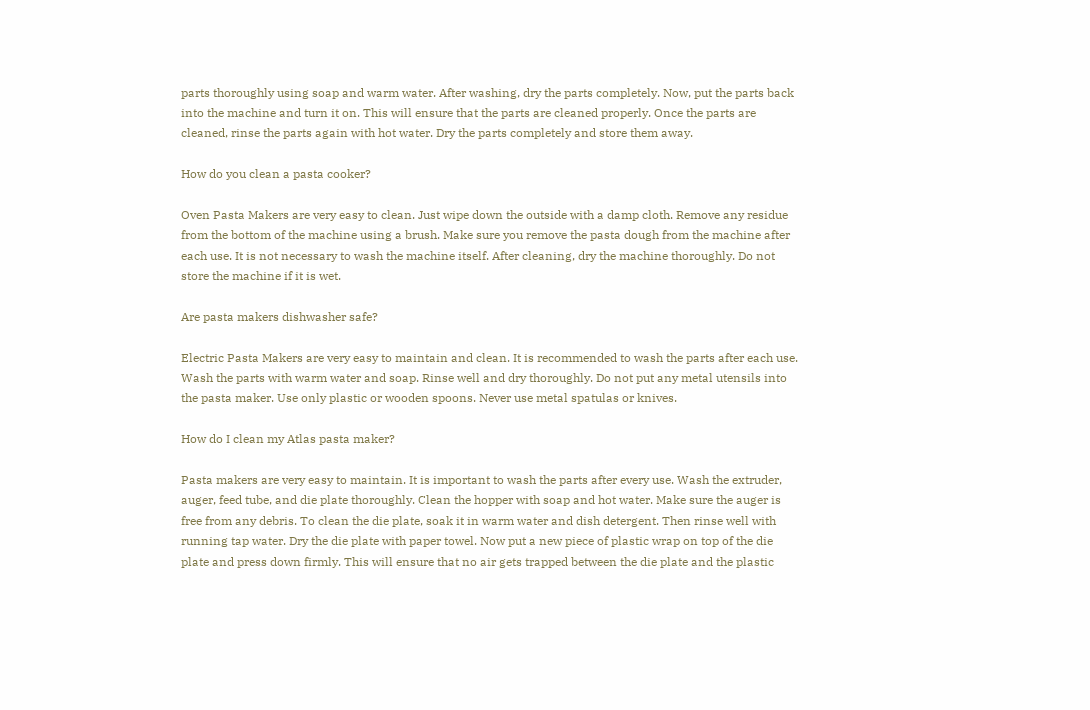parts thoroughly using soap and warm water. After washing, dry the parts completely. Now, put the parts back into the machine and turn it on. This will ensure that the parts are cleaned properly. Once the parts are cleaned, rinse the parts again with hot water. Dry the parts completely and store them away.

How do you clean a pasta cooker?

Oven Pasta Makers are very easy to clean. Just wipe down the outside with a damp cloth. Remove any residue from the bottom of the machine using a brush. Make sure you remove the pasta dough from the machine after each use. It is not necessary to wash the machine itself. After cleaning, dry the machine thoroughly. Do not store the machine if it is wet.

Are pasta makers dishwasher safe?

Electric Pasta Makers are very easy to maintain and clean. It is recommended to wash the parts after each use. Wash the parts with warm water and soap. Rinse well and dry thoroughly. Do not put any metal utensils into the pasta maker. Use only plastic or wooden spoons. Never use metal spatulas or knives.

How do I clean my Atlas pasta maker?

Pasta makers are very easy to maintain. It is important to wash the parts after every use. Wash the extruder, auger, feed tube, and die plate thoroughly. Clean the hopper with soap and hot water. Make sure the auger is free from any debris. To clean the die plate, soak it in warm water and dish detergent. Then rinse well with running tap water. Dry the die plate with paper towel. Now put a new piece of plastic wrap on top of the die plate and press down firmly. This will ensure that no air gets trapped between the die plate and the plastic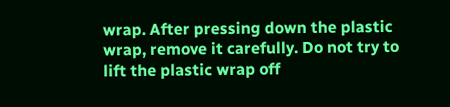wrap. After pressing down the plastic wrap, remove it carefully. Do not try to lift the plastic wrap off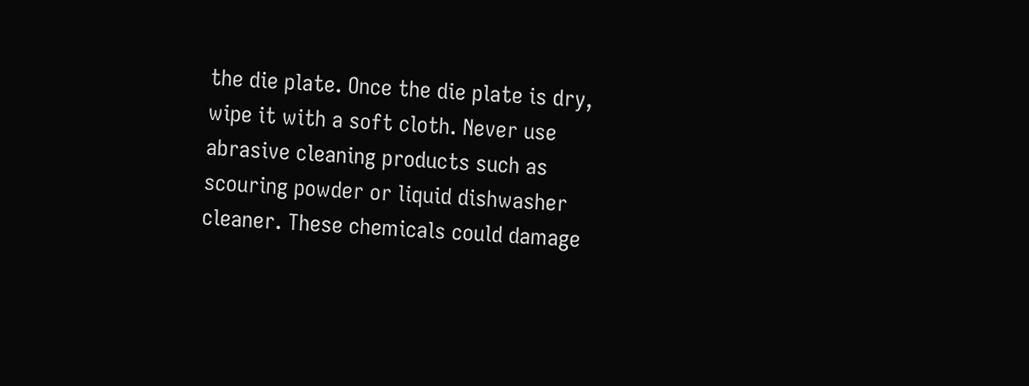the die plate. Once the die plate is dry, wipe it with a soft cloth. Never use abrasive cleaning products such as scouring powder or liquid dishwasher cleaner. These chemicals could damage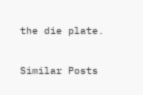the die plate.

Similar Posts